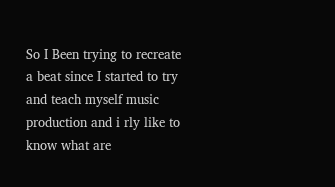So I Been trying to recreate a beat since I started to try and teach myself music production and i rly like to know what are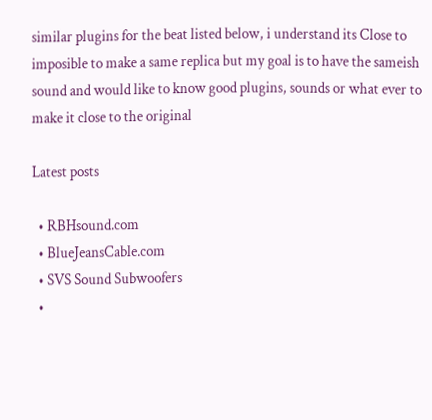similar plugins for the beat listed below, i understand its Close to imposible to make a same replica but my goal is to have the sameish sound and would like to know good plugins, sounds or what ever to make it close to the original

Latest posts

  • RBHsound.com
  • BlueJeansCable.com
  • SVS Sound Subwoofers
  •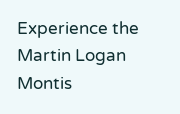Experience the Martin Logan Montis